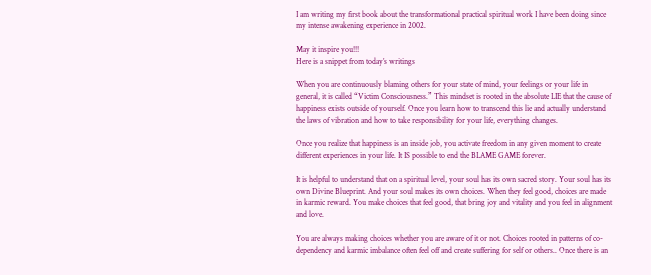I am writing my first book about the transformational practical spiritual work I have been doing since my intense awakening experience in 2002.

May it inspire you!!!
Here is a snippet from today’s writings

When you are continuously blaming others for your state of mind, your feelings or your life in general, it is called “Victim Consciousness.” This mindset is rooted in the absolute LIE that the cause of happiness exists outside of yourself. Once you learn how to transcend this lie and actually understand the laws of vibration and how to take responsibility for your life, everything changes.

Once you realize that happiness is an inside job, you activate freedom in any given moment to create different experiences in your life. It IS possible to end the BLAME GAME forever.

It is helpful to understand that on a spiritual level, your soul has its own sacred story. Your soul has its own Divine Blueprint. And your soul makes its own choices. When they feel good, choices are made in karmic reward. You make choices that feel good, that bring joy and vitality and you feel in alignment and love.

You are always making choices whether you are aware of it or not. Choices rooted in patterns of co-dependency and karmic imbalance often feel off and create suffering for self or others.. Once there is an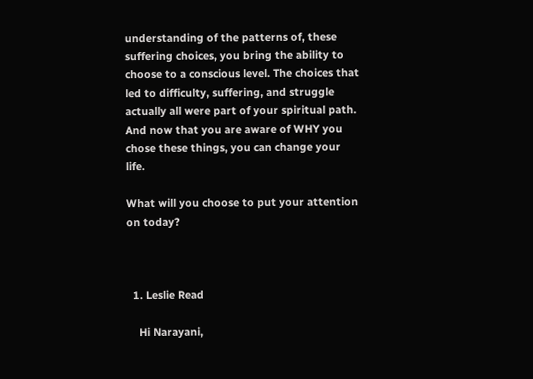understanding of the patterns of, these suffering choices, you bring the ability to choose to a conscious level. The choices that led to difficulty, suffering, and struggle actually all were part of your spiritual path. And now that you are aware of WHY you chose these things, you can change your life.

What will you choose to put your attention on today?



  1. Leslie Read

    Hi Narayani,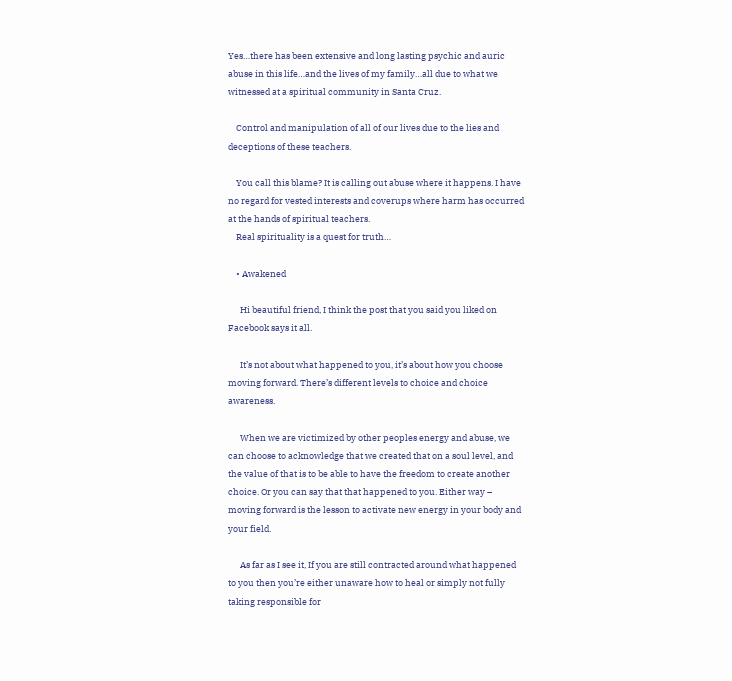Yes…there has been extensive and long lasting psychic and auric abuse in this life…and the lives of my family…all due to what we witnessed at a spiritual community in Santa Cruz.

    Control and manipulation of all of our lives due to the lies and deceptions of these teachers.

    You call this blame? It is calling out abuse where it happens. I have no regard for vested interests and coverups where harm has occurred at the hands of spiritual teachers.
    Real spirituality is a quest for truth…

    • Awakened

      Hi beautiful friend, I think the post that you said you liked on Facebook says it all.

      It’s not about what happened to you, it’s about how you choose moving forward. There’s different levels to choice and choice awareness.

      When we are victimized by other peoples energy and abuse, we can choose to acknowledge that we created that on a soul level, and the value of that is to be able to have the freedom to create another choice. Or you can say that that happened to you. Either way – moving forward is the lesson to activate new energy in your body and your field.

      As far as I see it, If you are still contracted around what happened to you then you’re either unaware how to heal or simply not fully taking responsible for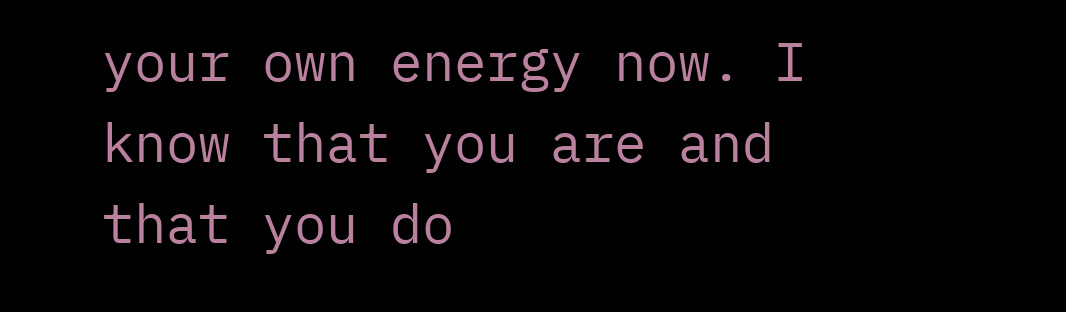your own energy now. I know that you are and that you do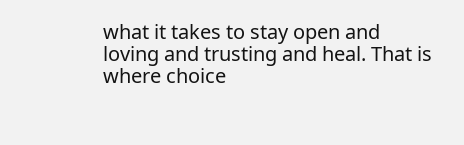what it takes to stay open and loving and trusting and heal. That is where choice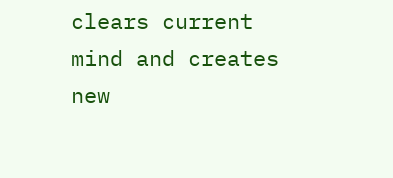clears current mind and creates new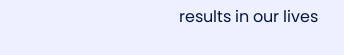results in our lives